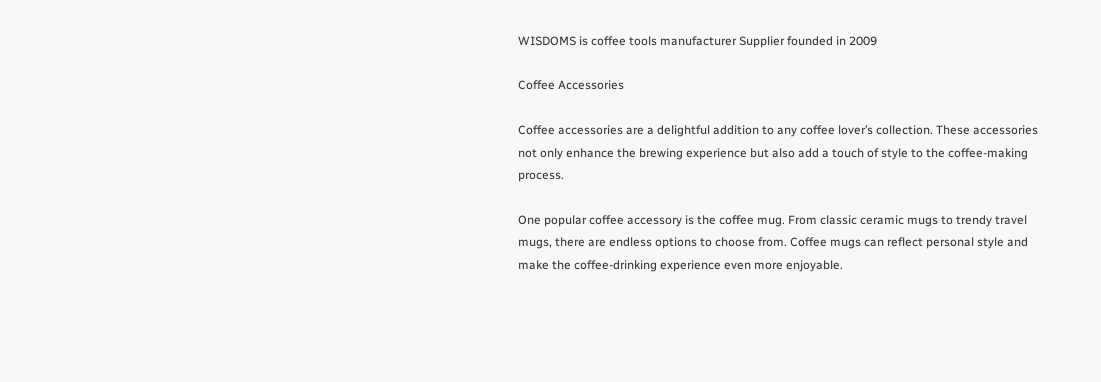WISDOMS is coffee tools manufacturer Supplier founded in 2009

Coffee Accessories

Coffee accessories are a delightful addition to any coffee lover’s collection. These accessories not only enhance the brewing experience but also add a touch of style to the coffee-making process.

One popular coffee accessory is the coffee mug. From classic ceramic mugs to trendy travel mugs, there are endless options to choose from. Coffee mugs can reflect personal style and make the coffee-drinking experience even more enjoyable.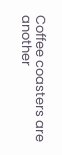Coffee coasters are another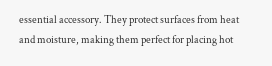essential accessory. They protect surfaces from heat and moisture, making them perfect for placing hot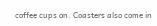coffee cups on. Coasters also come in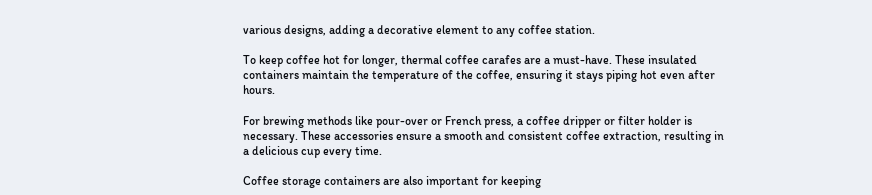various designs, adding a decorative element to any coffee station.

To keep coffee hot for longer, thermal coffee carafes are a must-have. These insulated containers maintain the temperature of the coffee, ensuring it stays piping hot even after hours.

For brewing methods like pour-over or French press, a coffee dripper or filter holder is necessary. These accessories ensure a smooth and consistent coffee extraction, resulting in a delicious cup every time.

Coffee storage containers are also important for keeping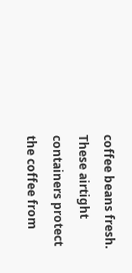coffee beans fresh. These airtight containers protect the coffee from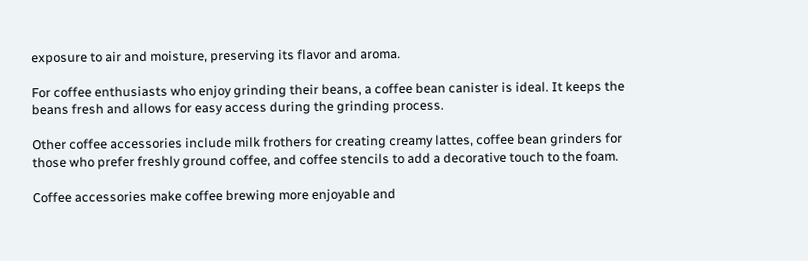exposure to air and moisture, preserving its flavor and aroma.

For coffee enthusiasts who enjoy grinding their beans, a coffee bean canister is ideal. It keeps the beans fresh and allows for easy access during the grinding process.

Other coffee accessories include milk frothers for creating creamy lattes, coffee bean grinders for those who prefer freshly ground coffee, and coffee stencils to add a decorative touch to the foam.

Coffee accessories make coffee brewing more enjoyable and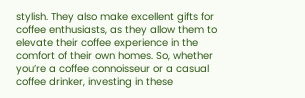stylish. They also make excellent gifts for coffee enthusiasts, as they allow them to elevate their coffee experience in the comfort of their own homes. So, whether you’re a coffee connoisseur or a casual coffee drinker, investing in these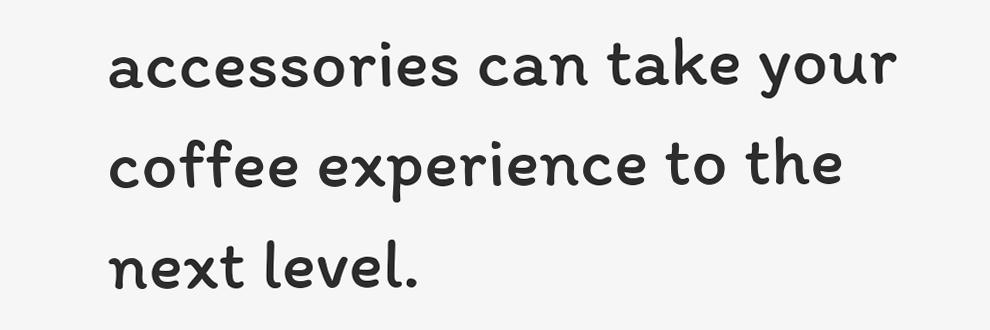accessories can take your coffee experience to the next level.